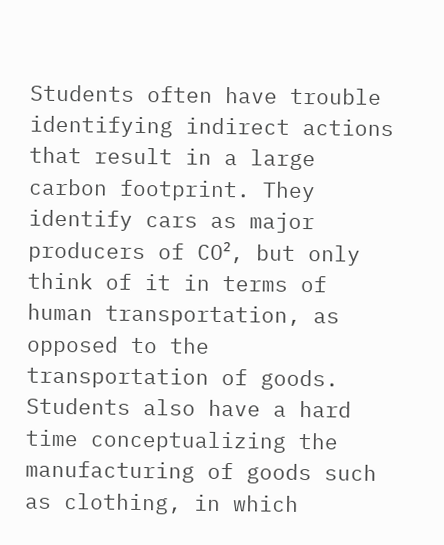Students often have trouble identifying indirect actions that result in a large carbon footprint. They identify cars as major producers of CO², but only think of it in terms of human transportation, as opposed to the transportation of goods. Students also have a hard time conceptualizing the manufacturing of goods such as clothing, in which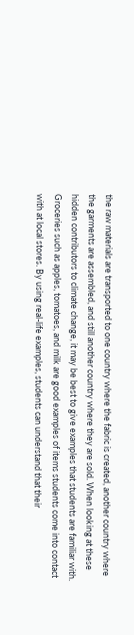the raw materials are transported to one country where the fabric is created, another country where the garments are assembled, and still another country where they are sold. When looking at these hidden contributors to climate change, it may be best to give examples that students are familiar with. Groceries such as apples, tomatoes, and milk are good examples of items students come into contact with at local stores. By using real-life examples, students can understand that their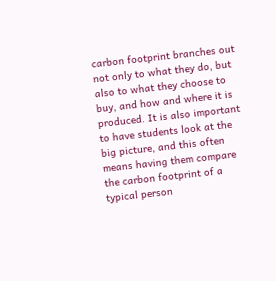carbon footprint branches out not only to what they do, but also to what they choose to buy, and how and where it is produced. It is also important to have students look at the big picture, and this often means having them compare the carbon footprint of a typical person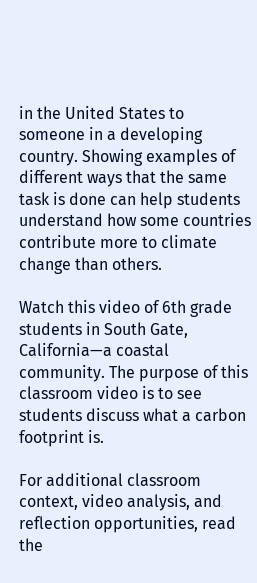in the United States to someone in a developing country. Showing examples of different ways that the same task is done can help students understand how some countries contribute more to climate change than others.

Watch this video of 6th grade students in South Gate, California—a coastal community. The purpose of this classroom video is to see students discuss what a carbon footprint is.

For additional classroom context, video analysis, and reflection opportunities, read the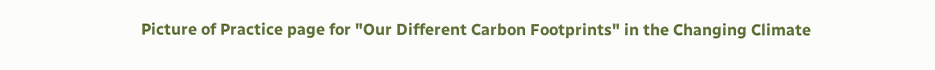Picture of Practice page for "Our Different Carbon Footprints" in the Changing Climate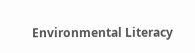Environmental Literacy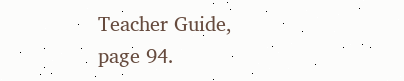Teacher Guide, page 94.